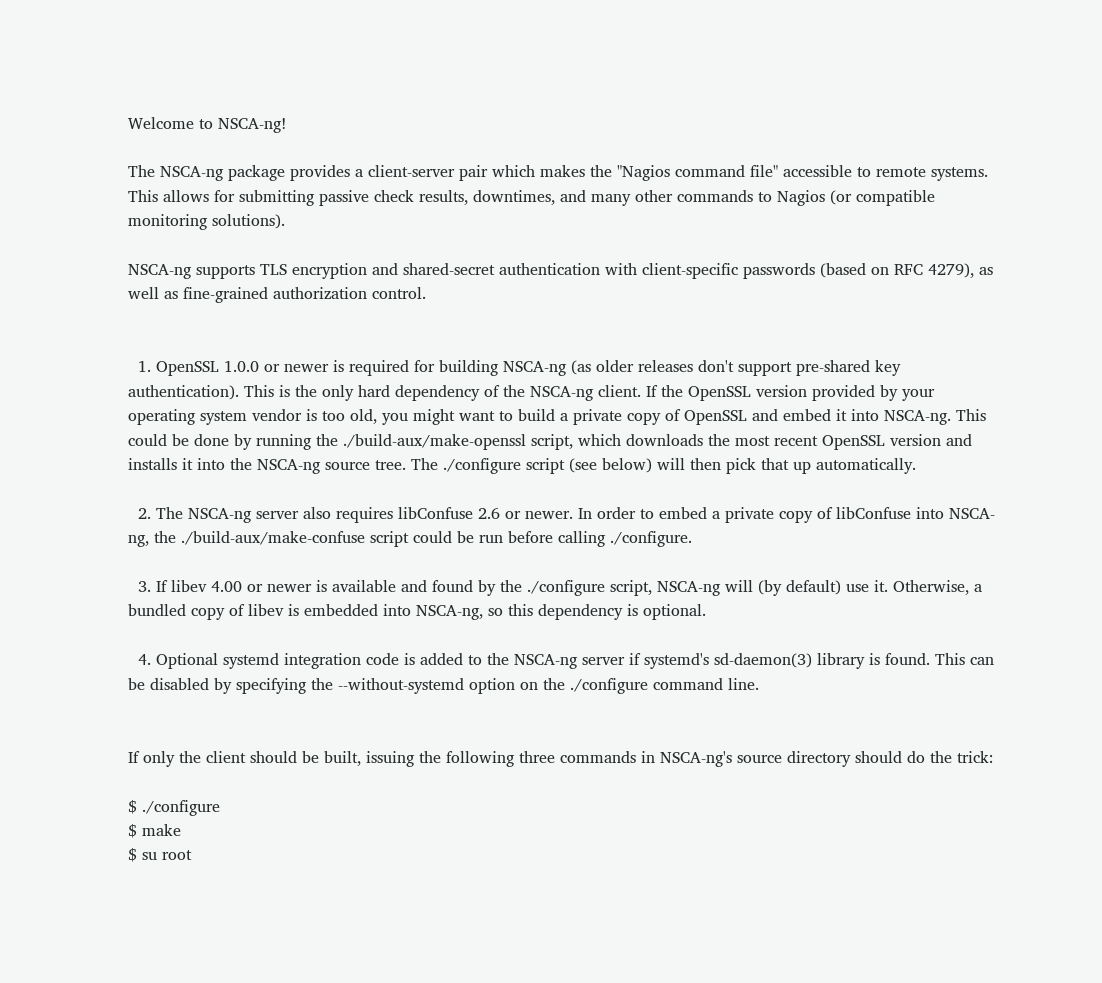Welcome to NSCA-ng!

The NSCA-ng package provides a client-server pair which makes the "Nagios command file" accessible to remote systems. This allows for submitting passive check results, downtimes, and many other commands to Nagios (or compatible monitoring solutions).

NSCA-ng supports TLS encryption and shared-secret authentication with client-specific passwords (based on RFC 4279), as well as fine-grained authorization control.


  1. OpenSSL 1.0.0 or newer is required for building NSCA-ng (as older releases don't support pre-shared key authentication). This is the only hard dependency of the NSCA-ng client. If the OpenSSL version provided by your operating system vendor is too old, you might want to build a private copy of OpenSSL and embed it into NSCA-ng. This could be done by running the ./build-aux/make-openssl script, which downloads the most recent OpenSSL version and installs it into the NSCA-ng source tree. The ./configure script (see below) will then pick that up automatically.

  2. The NSCA-ng server also requires libConfuse 2.6 or newer. In order to embed a private copy of libConfuse into NSCA-ng, the ./build-aux/make-confuse script could be run before calling ./configure.

  3. If libev 4.00 or newer is available and found by the ./configure script, NSCA-ng will (by default) use it. Otherwise, a bundled copy of libev is embedded into NSCA-ng, so this dependency is optional.

  4. Optional systemd integration code is added to the NSCA-ng server if systemd's sd-daemon(3) library is found. This can be disabled by specifying the --without-systemd option on the ./configure command line.


If only the client should be built, issuing the following three commands in NSCA-ng's source directory should do the trick:

$ ./configure
$ make
$ su root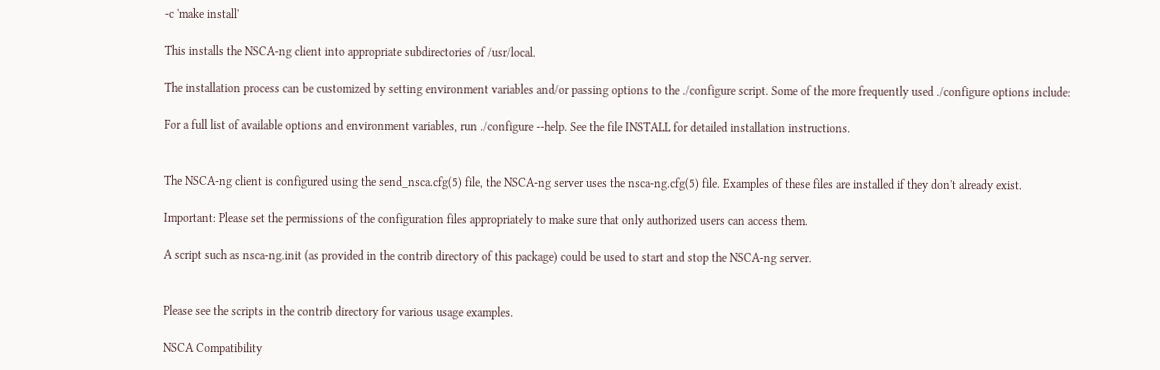-c 'make install'

This installs the NSCA-ng client into appropriate subdirectories of /usr/local.

The installation process can be customized by setting environment variables and/or passing options to the ./configure script. Some of the more frequently used ./configure options include:

For a full list of available options and environment variables, run ./configure --help. See the file INSTALL for detailed installation instructions.


The NSCA-ng client is configured using the send_nsca.cfg(5) file, the NSCA-ng server uses the nsca-ng.cfg(5) file. Examples of these files are installed if they don't already exist.

Important: Please set the permissions of the configuration files appropriately to make sure that only authorized users can access them.

A script such as nsca-ng.init (as provided in the contrib directory of this package) could be used to start and stop the NSCA-ng server.


Please see the scripts in the contrib directory for various usage examples.

NSCA Compatibility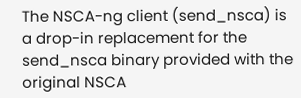The NSCA-ng client (send_nsca) is a drop-in replacement for the send_nsca binary provided with the original NSCA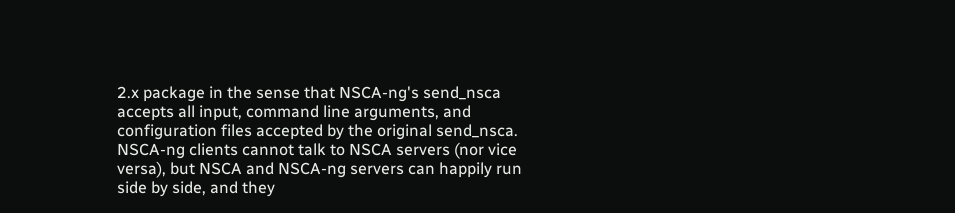2.x package in the sense that NSCA-ng's send_nsca accepts all input, command line arguments, and configuration files accepted by the original send_nsca. NSCA-ng clients cannot talk to NSCA servers (nor vice versa), but NSCA and NSCA-ng servers can happily run side by side, and they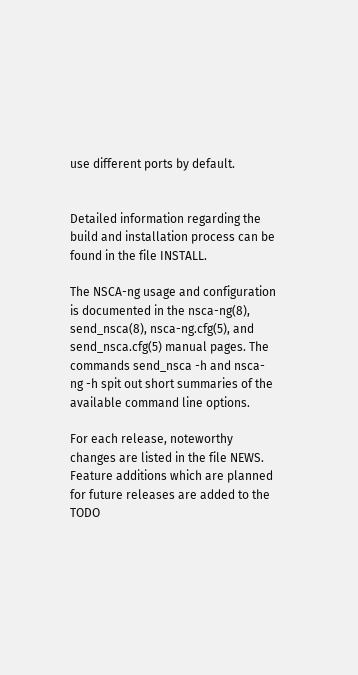use different ports by default.


Detailed information regarding the build and installation process can be found in the file INSTALL.

The NSCA-ng usage and configuration is documented in the nsca-ng(8), send_nsca(8), nsca-ng.cfg(5), and send_nsca.cfg(5) manual pages. The commands send_nsca -h and nsca-ng -h spit out short summaries of the available command line options.

For each release, noteworthy changes are listed in the file NEWS. Feature additions which are planned for future releases are added to the TODO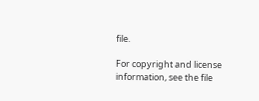file.

For copyright and license information, see the file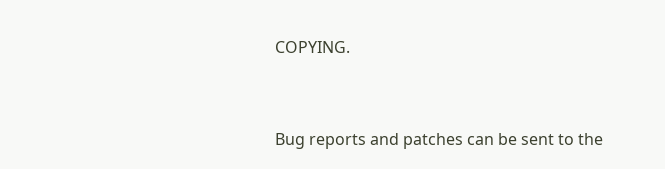COPYING.


Bug reports and patches can be sent to the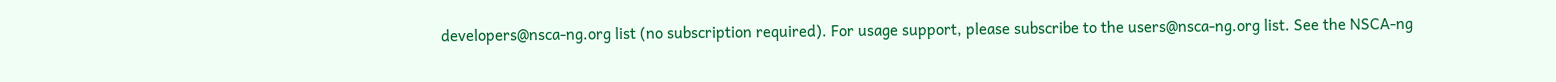developers@nsca-ng.org list (no subscription required). For usage support, please subscribe to the users@nsca-ng.org list. See the NSCA-ng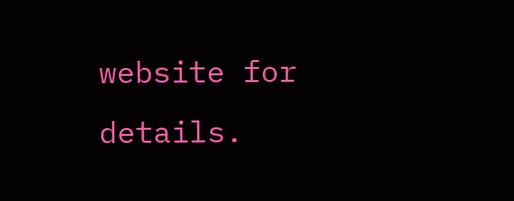website for details.